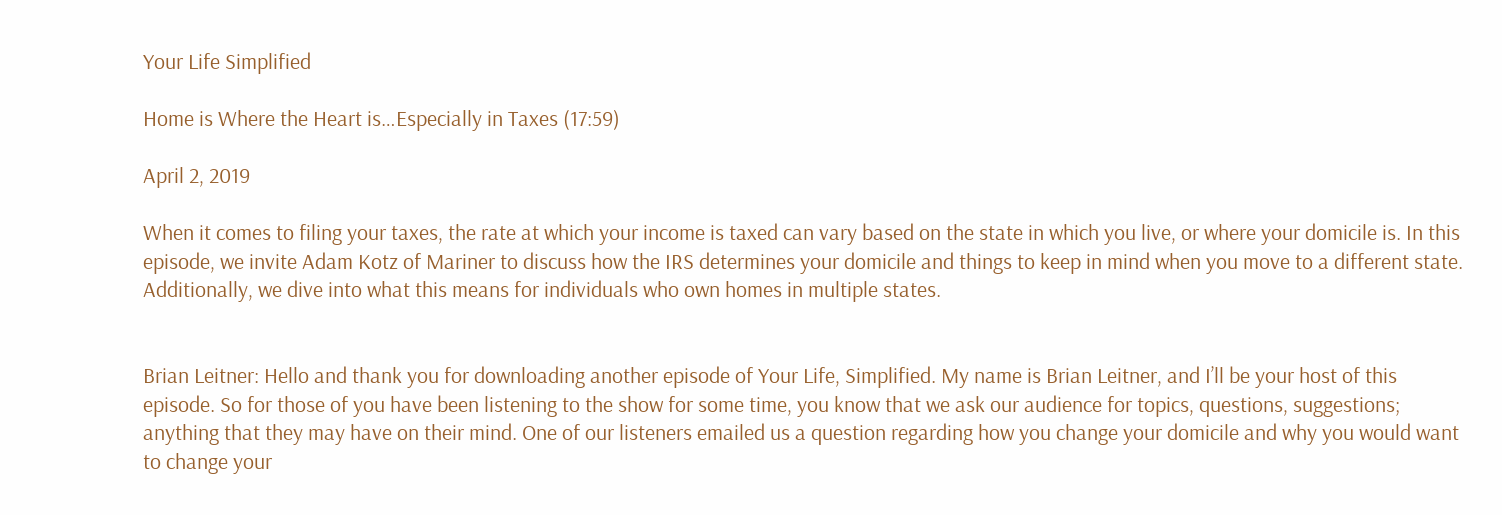Your Life Simplified

Home is Where the Heart is…Especially in Taxes (17:59)

April 2, 2019

When it comes to filing your taxes, the rate at which your income is taxed can vary based on the state in which you live, or where your domicile is. In this episode, we invite Adam Kotz of Mariner to discuss how the IRS determines your domicile and things to keep in mind when you move to a different state. Additionally, we dive into what this means for individuals who own homes in multiple states.


Brian Leitner: Hello and thank you for downloading another episode of Your Life, Simplified. My name is Brian Leitner, and I’ll be your host of this episode. So for those of you have been listening to the show for some time, you know that we ask our audience for topics, questions, suggestions; anything that they may have on their mind. One of our listeners emailed us a question regarding how you change your domicile and why you would want to change your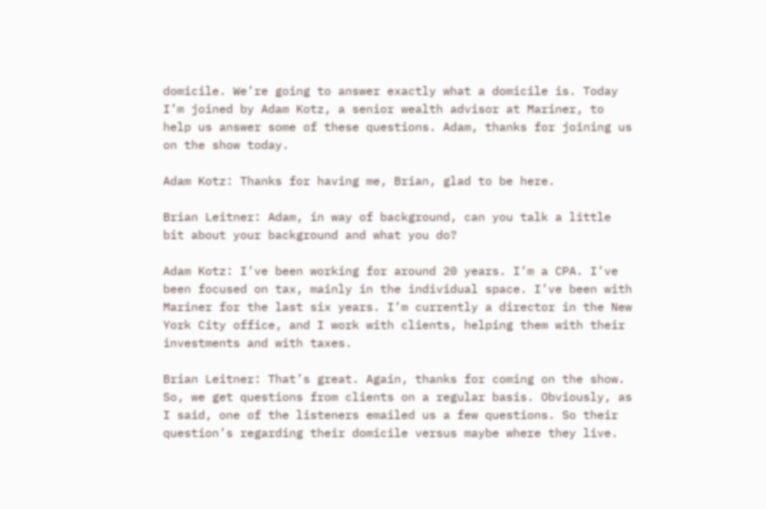domicile. We’re going to answer exactly what a domicile is. Today I’m joined by Adam Kotz, a senior wealth advisor at Mariner, to help us answer some of these questions. Adam, thanks for joining us on the show today.

Adam Kotz: Thanks for having me, Brian, glad to be here.

Brian Leitner: Adam, in way of background, can you talk a little bit about your background and what you do?

Adam Kotz: I’ve been working for around 20 years. I’m a CPA. I’ve been focused on tax, mainly in the individual space. I’ve been with Mariner for the last six years. I’m currently a director in the New York City office, and I work with clients, helping them with their investments and with taxes.

Brian Leitner: That’s great. Again, thanks for coming on the show. So, we get questions from clients on a regular basis. Obviously, as I said, one of the listeners emailed us a few questions. So their question’s regarding their domicile versus maybe where they live.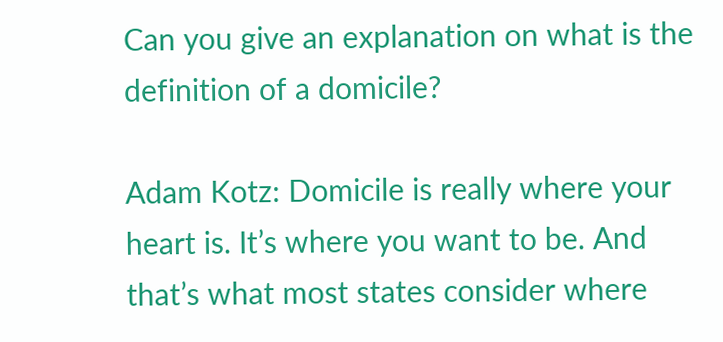Can you give an explanation on what is the definition of a domicile?

Adam Kotz: Domicile is really where your heart is. It’s where you want to be. And that’s what most states consider where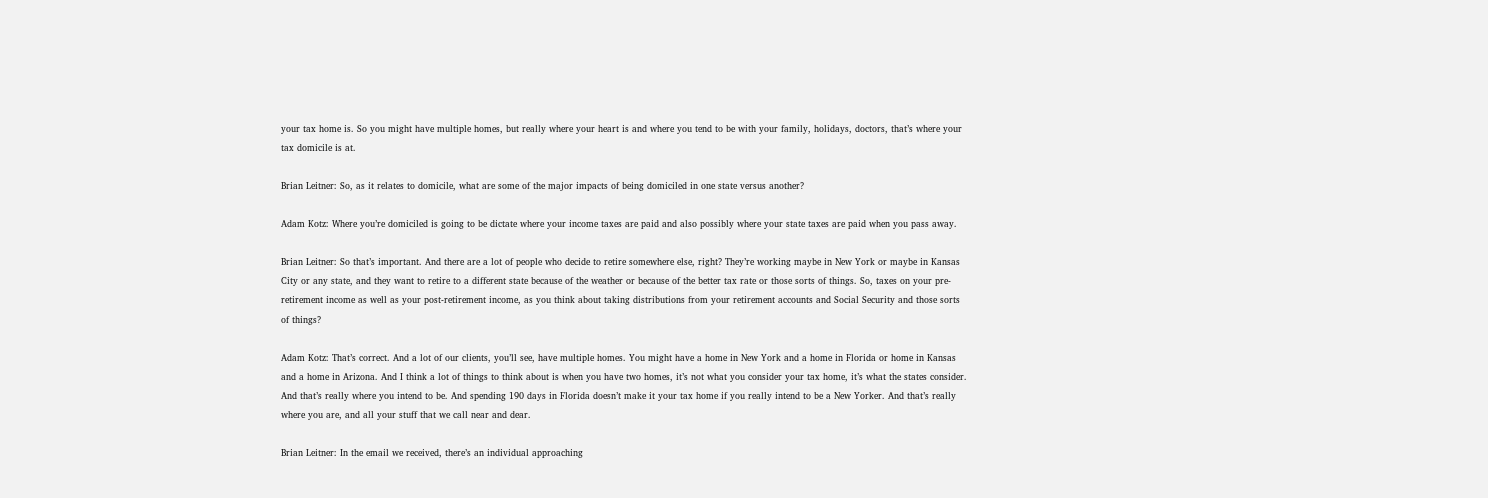your tax home is. So you might have multiple homes, but really where your heart is and where you tend to be with your family, holidays, doctors, that’s where your tax domicile is at.

Brian Leitner: So, as it relates to domicile, what are some of the major impacts of being domiciled in one state versus another?

Adam Kotz: Where you’re domiciled is going to be dictate where your income taxes are paid and also possibly where your state taxes are paid when you pass away.

Brian Leitner: So that’s important. And there are a lot of people who decide to retire somewhere else, right? They’re working maybe in New York or maybe in Kansas City or any state, and they want to retire to a different state because of the weather or because of the better tax rate or those sorts of things. So, taxes on your pre-retirement income as well as your post-retirement income, as you think about taking distributions from your retirement accounts and Social Security and those sorts of things?

Adam Kotz: That’s correct. And a lot of our clients, you’ll see, have multiple homes. You might have a home in New York and a home in Florida or home in Kansas and a home in Arizona. And I think a lot of things to think about is when you have two homes, it’s not what you consider your tax home, it’s what the states consider. And that’s really where you intend to be. And spending 190 days in Florida doesn’t make it your tax home if you really intend to be a New Yorker. And that’s really where you are, and all your stuff that we call near and dear.

Brian Leitner: In the email we received, there’s an individual approaching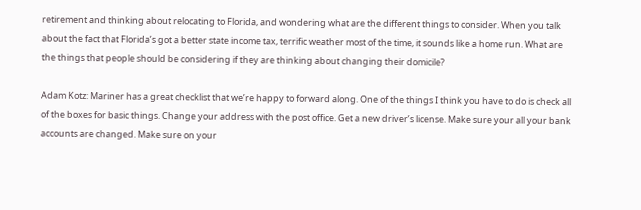retirement and thinking about relocating to Florida, and wondering what are the different things to consider. When you talk about the fact that Florida’s got a better state income tax, terrific weather most of the time, it sounds like a home run. What are the things that people should be considering if they are thinking about changing their domicile?

Adam Kotz: Mariner has a great checklist that we’re happy to forward along. One of the things I think you have to do is check all of the boxes for basic things. Change your address with the post office. Get a new driver’s license. Make sure your all your bank accounts are changed. Make sure on your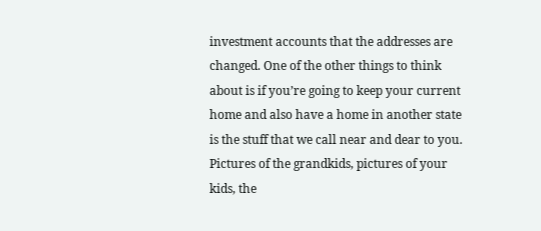investment accounts that the addresses are changed. One of the other things to think about is if you’re going to keep your current home and also have a home in another state is the stuff that we call near and dear to you. Pictures of the grandkids, pictures of your kids, the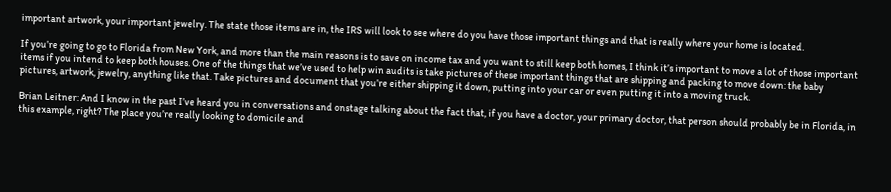important artwork, your important jewelry. The state those items are in, the IRS will look to see where do you have those important things and that is really where your home is located.

If you’re going to go to Florida from New York, and more than the main reasons is to save on income tax and you want to still keep both homes, I think it’s important to move a lot of those important items if you intend to keep both houses. One of the things that we’ve used to help win audits is take pictures of these important things that are shipping and packing to move down: the baby pictures, artwork, jewelry, anything like that. Take pictures and document that you’re either shipping it down, putting into your car or even putting it into a moving truck.

Brian Leitner: And I know in the past I’ve heard you in conversations and onstage talking about the fact that, if you have a doctor, your primary doctor, that person should probably be in Florida, in this example, right? The place you’re really looking to domicile and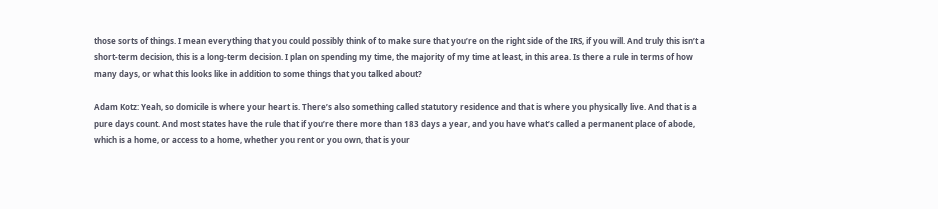those sorts of things. I mean everything that you could possibly think of to make sure that you’re on the right side of the IRS, if you will. And truly this isn’t a short-term decision, this is a long-term decision. I plan on spending my time, the majority of my time at least, in this area. Is there a rule in terms of how many days, or what this looks like in addition to some things that you talked about?

Adam Kotz: Yeah, so domicile is where your heart is. There’s also something called statutory residence and that is where you physically live. And that is a pure days count. And most states have the rule that if you’re there more than 183 days a year, and you have what’s called a permanent place of abode, which is a home, or access to a home, whether you rent or you own, that is your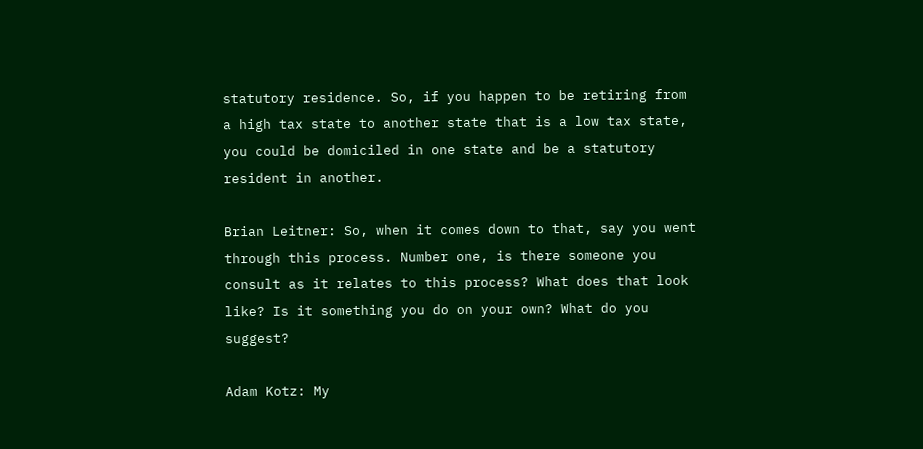statutory residence. So, if you happen to be retiring from a high tax state to another state that is a low tax state, you could be domiciled in one state and be a statutory resident in another.

Brian Leitner: So, when it comes down to that, say you went through this process. Number one, is there someone you consult as it relates to this process? What does that look like? Is it something you do on your own? What do you suggest?

Adam Kotz: My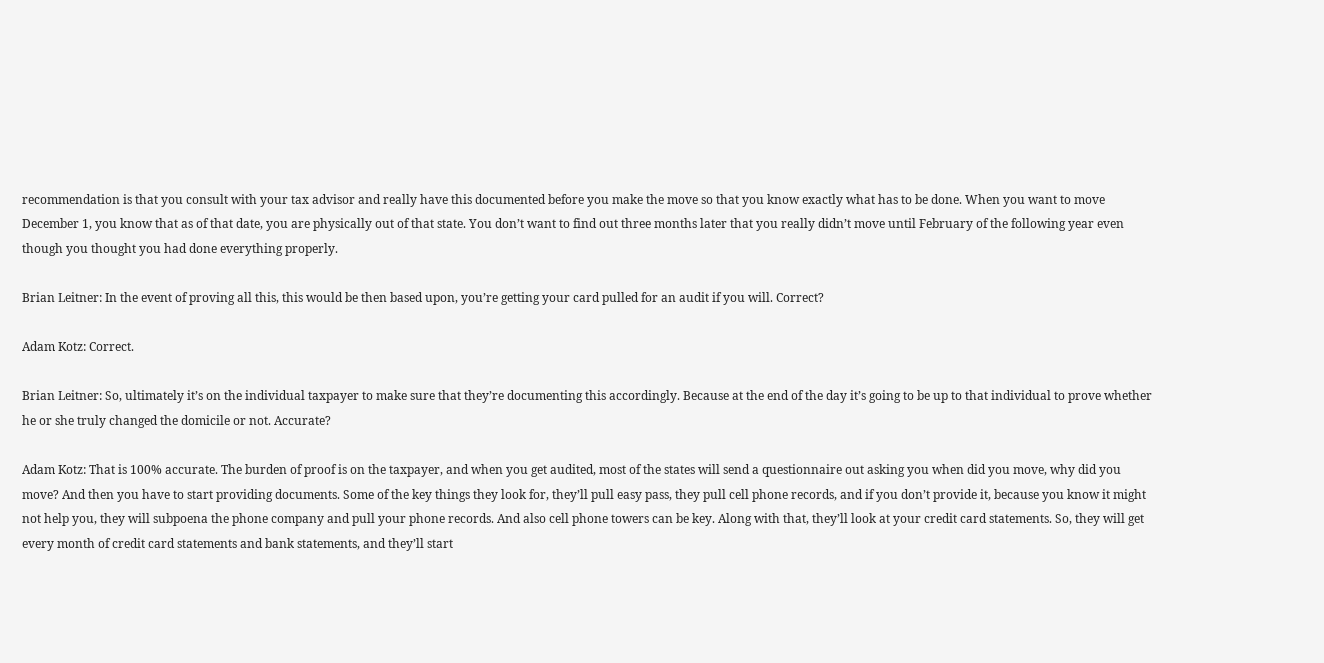recommendation is that you consult with your tax advisor and really have this documented before you make the move so that you know exactly what has to be done. When you want to move December 1, you know that as of that date, you are physically out of that state. You don’t want to find out three months later that you really didn’t move until February of the following year even though you thought you had done everything properly.

Brian Leitner: In the event of proving all this, this would be then based upon, you’re getting your card pulled for an audit if you will. Correct?

Adam Kotz: Correct.

Brian Leitner: So, ultimately it’s on the individual taxpayer to make sure that they’re documenting this accordingly. Because at the end of the day it’s going to be up to that individual to prove whether he or she truly changed the domicile or not. Accurate?

Adam Kotz: That is 100% accurate. The burden of proof is on the taxpayer, and when you get audited, most of the states will send a questionnaire out asking you when did you move, why did you move? And then you have to start providing documents. Some of the key things they look for, they’ll pull easy pass, they pull cell phone records, and if you don’t provide it, because you know it might not help you, they will subpoena the phone company and pull your phone records. And also cell phone towers can be key. Along with that, they’ll look at your credit card statements. So, they will get every month of credit card statements and bank statements, and they’ll start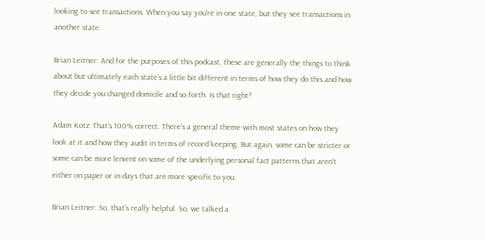looking to see transactions. When you say you’re in one state, but they see transactions in another state.

Brian Leitner: And for the purposes of this podcast, these are generally the things to think about but ultimately each state’s a little bit different in terms of how they do this and how they decide you changed domicile and so forth. Is that right?

Adam Kotz: That’s 100% correct. There’s a general theme with most states on how they look at it and how they audit in terms of record keeping. But again, some can be stricter or some can be more lenient on some of the underlying personal fact patterns that aren’t either on paper or in days that are more specific to you.

Brian Leitner: So, that’s really helpful. So, we talked a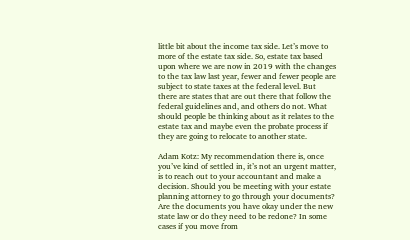little bit about the income tax side. Let’s move to more of the estate tax side. So, estate tax based upon where we are now in 2019 with the changes to the tax law last year, fewer and fewer people are subject to state taxes at the federal level. But there are states that are out there that follow the federal guidelines and, and others do not. What should people be thinking about as it relates to the estate tax and maybe even the probate process if they are going to relocate to another state.

Adam Kotz: My recommendation there is, once you’ve kind of settled in, it’s not an urgent matter, is to reach out to your accountant and make a decision. Should you be meeting with your estate planning attorney to go through your documents? Are the documents you have okay under the new state law or do they need to be redone? In some cases if you move from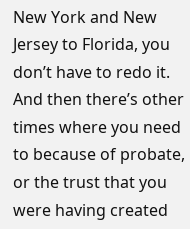New York and New Jersey to Florida, you don’t have to redo it. And then there’s other times where you need to because of probate, or the trust that you were having created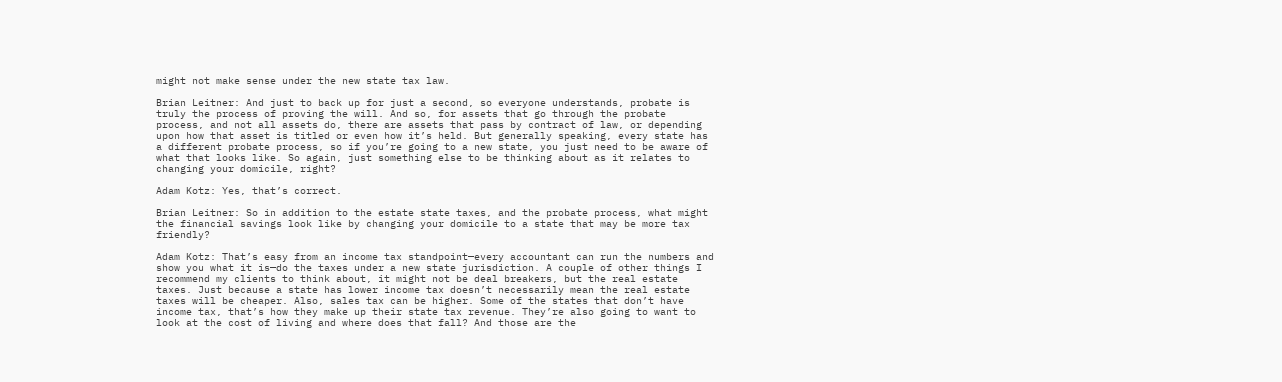might not make sense under the new state tax law.

Brian Leitner: And just to back up for just a second, so everyone understands, probate is truly the process of proving the will. And so, for assets that go through the probate process, and not all assets do, there are assets that pass by contract of law, or depending upon how that asset is titled or even how it’s held. But generally speaking, every state has a different probate process, so if you’re going to a new state, you just need to be aware of what that looks like. So again, just something else to be thinking about as it relates to changing your domicile, right?

Adam Kotz: Yes, that’s correct.

Brian Leitner: So in addition to the estate state taxes, and the probate process, what might the financial savings look like by changing your domicile to a state that may be more tax friendly?

Adam Kotz: That’s easy from an income tax standpoint—every accountant can run the numbers and show you what it is—do the taxes under a new state jurisdiction. A couple of other things I recommend my clients to think about, it might not be deal breakers, but the real estate taxes. Just because a state has lower income tax doesn’t necessarily mean the real estate taxes will be cheaper. Also, sales tax can be higher. Some of the states that don’t have income tax, that’s how they make up their state tax revenue. They’re also going to want to look at the cost of living and where does that fall? And those are the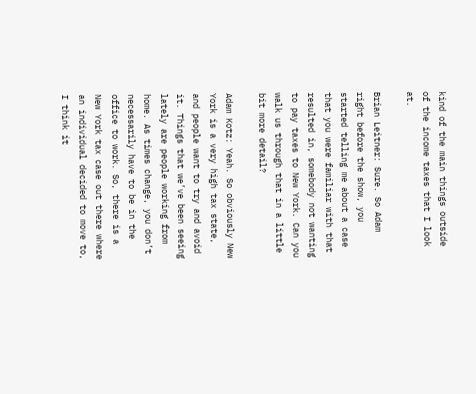kind of the main things outside of the income taxes that I look at.

Brian Leitner: Sure. So Adam right before the show, you started telling me about a case that you were familiar with that resulted in, somebody not wanting to pay taxes to New York. Can you walk us through that in a little bit more detail?

Adam Kotz: Yeah. So obviously New York is a very high tax state, and people want to try and avoid it. Things that we’ve been seeing lately are people working from home. As times change, you don’t necessarily have to be in the office to work. So, there is a New York tax case out there where an individual decided to move to, I think it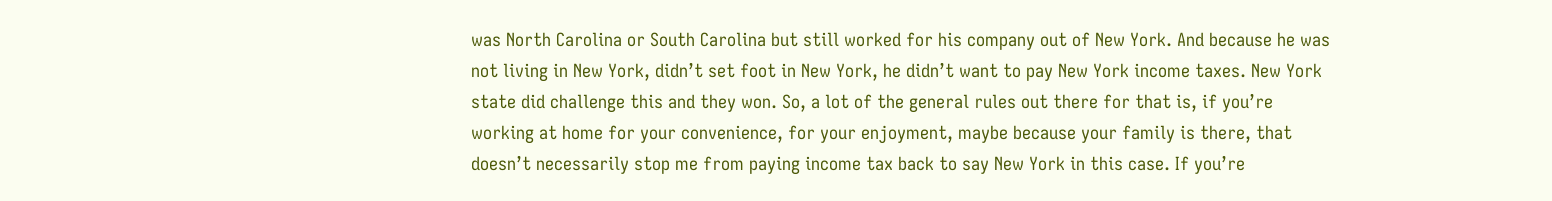was North Carolina or South Carolina but still worked for his company out of New York. And because he was not living in New York, didn’t set foot in New York, he didn’t want to pay New York income taxes. New York state did challenge this and they won. So, a lot of the general rules out there for that is, if you’re working at home for your convenience, for your enjoyment, maybe because your family is there, that doesn’t necessarily stop me from paying income tax back to say New York in this case. If you’re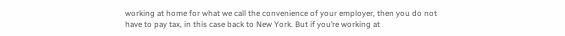working at home for what we call the convenience of your employer, then you do not have to pay tax, in this case back to New York. But if you’re working at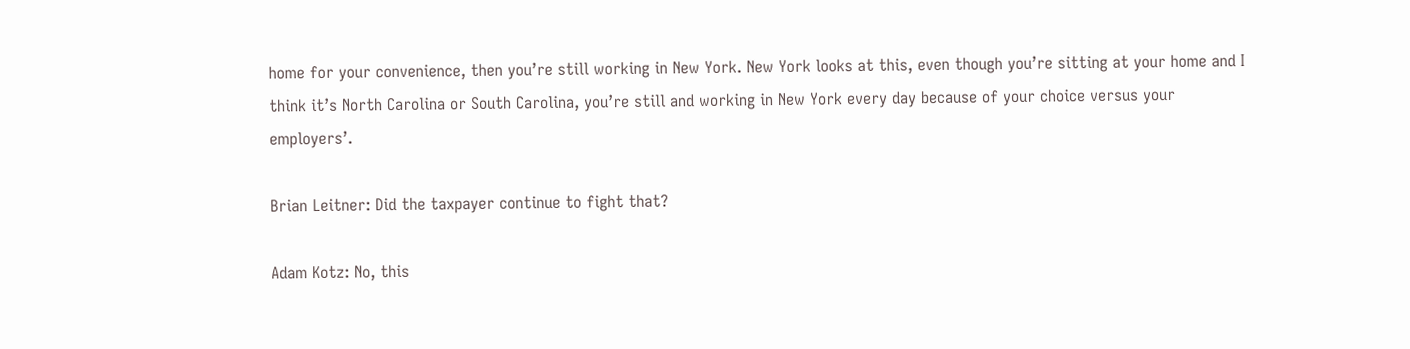home for your convenience, then you’re still working in New York. New York looks at this, even though you’re sitting at your home and I think it’s North Carolina or South Carolina, you’re still and working in New York every day because of your choice versus your employers’.

Brian Leitner: Did the taxpayer continue to fight that?

Adam Kotz: No, this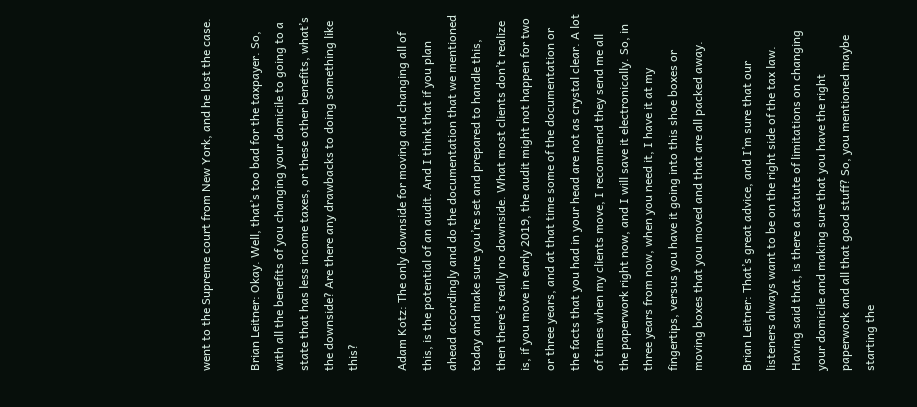went to the Supreme court from New York, and he lost the case.

Brian Leitner: Okay. Well, that’s too bad for the taxpayer. So, with all the benefits of you changing your domicile to going to a state that has less income taxes, or these other benefits, what’s the downside? Are there any drawbacks to doing something like this?

Adam Kotz: The only downside for moving and changing all of this, is the potential of an audit. And I think that if you plan ahead accordingly and do the documentation that we mentioned today and make sure you’re set and prepared to handle this, then there’s really no downside. What most clients don’t realize is, if you move in early 2019, the audit might not happen for two or three years, and at that time some of the documentation or the facts that you had in your head are not as crystal clear. A lot of times when my clients move, I recommend they send me all the paperwork right now, and I will save it electronically. So, in three years from now, when you need it, I have it at my fingertips, versus you have it going into this shoe boxes or moving boxes that you moved and that are all packed away.

Brian Leitner: That’s great advice, and I’m sure that our listeners always want to be on the right side of the tax law. Having said that, is there a statute of limitations on changing your domicile and making sure that you have the right paperwork and all that good stuff? So, you mentioned maybe starting the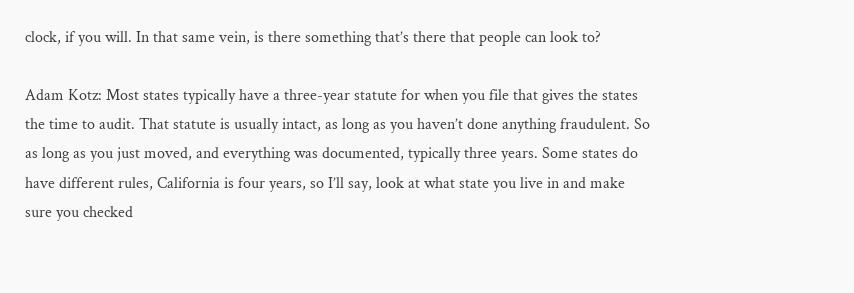clock, if you will. In that same vein, is there something that’s there that people can look to?

Adam Kotz: Most states typically have a three-year statute for when you file that gives the states the time to audit. That statute is usually intact, as long as you haven’t done anything fraudulent. So as long as you just moved, and everything was documented, typically three years. Some states do have different rules, California is four years, so I’ll say, look at what state you live in and make sure you checked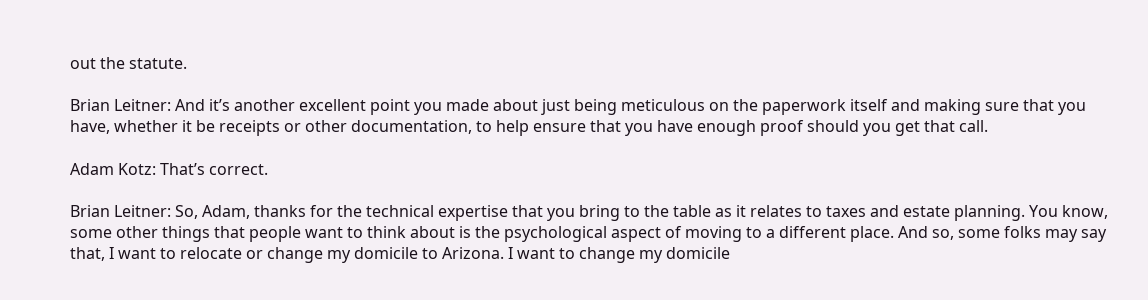out the statute.

Brian Leitner: And it’s another excellent point you made about just being meticulous on the paperwork itself and making sure that you have, whether it be receipts or other documentation, to help ensure that you have enough proof should you get that call.

Adam Kotz: That’s correct.

Brian Leitner: So, Adam, thanks for the technical expertise that you bring to the table as it relates to taxes and estate planning. You know, some other things that people want to think about is the psychological aspect of moving to a different place. And so, some folks may say that, I want to relocate or change my domicile to Arizona. I want to change my domicile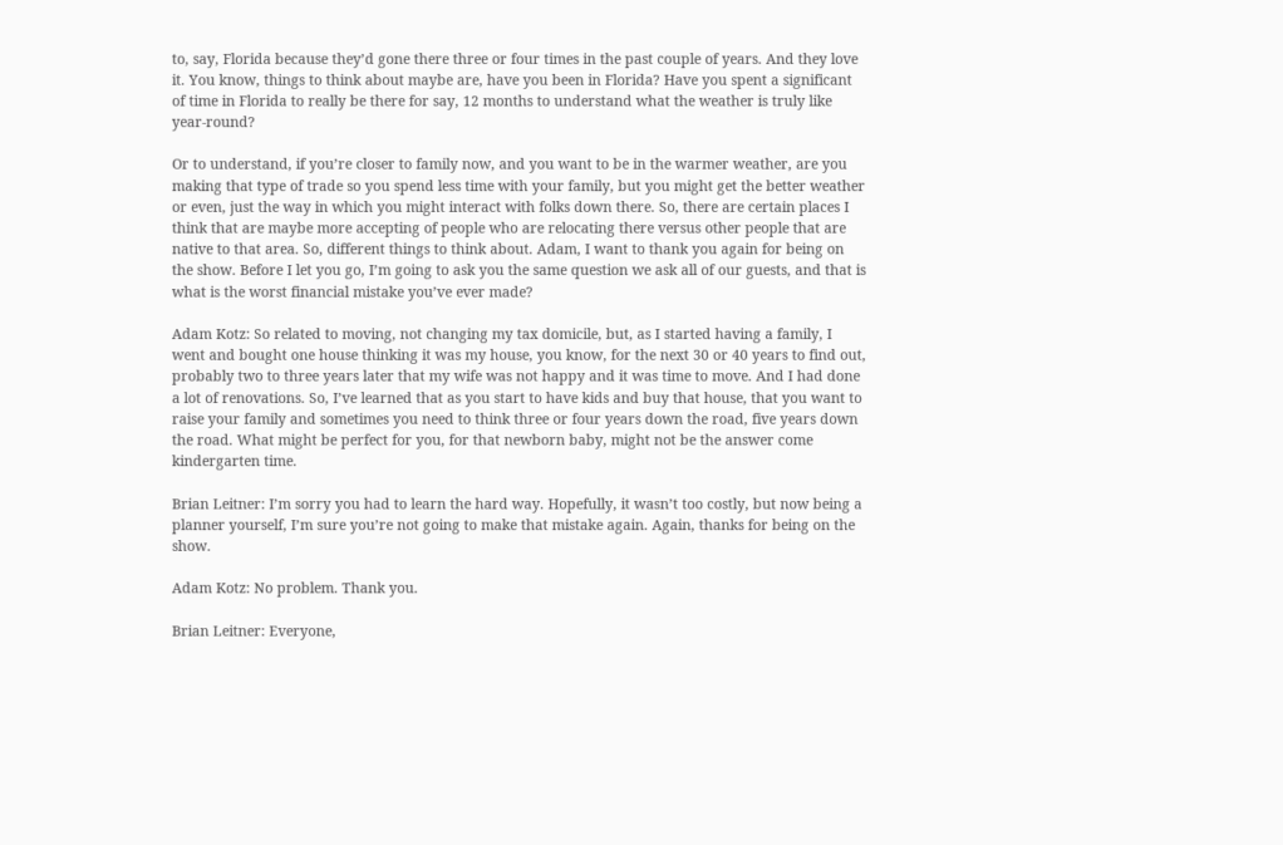to, say, Florida because they’d gone there three or four times in the past couple of years. And they love it. You know, things to think about maybe are, have you been in Florida? Have you spent a significant of time in Florida to really be there for say, 12 months to understand what the weather is truly like year-round?

Or to understand, if you’re closer to family now, and you want to be in the warmer weather, are you making that type of trade so you spend less time with your family, but you might get the better weather or even, just the way in which you might interact with folks down there. So, there are certain places I think that are maybe more accepting of people who are relocating there versus other people that are native to that area. So, different things to think about. Adam, I want to thank you again for being on the show. Before I let you go, I’m going to ask you the same question we ask all of our guests, and that is what is the worst financial mistake you’ve ever made?

Adam Kotz: So related to moving, not changing my tax domicile, but, as I started having a family, I went and bought one house thinking it was my house, you know, for the next 30 or 40 years to find out, probably two to three years later that my wife was not happy and it was time to move. And I had done a lot of renovations. So, I’ve learned that as you start to have kids and buy that house, that you want to raise your family and sometimes you need to think three or four years down the road, five years down the road. What might be perfect for you, for that newborn baby, might not be the answer come kindergarten time.

Brian Leitner: I’m sorry you had to learn the hard way. Hopefully, it wasn’t too costly, but now being a planner yourself, I’m sure you’re not going to make that mistake again. Again, thanks for being on the show.

Adam Kotz: No problem. Thank you.

Brian Leitner: Everyone,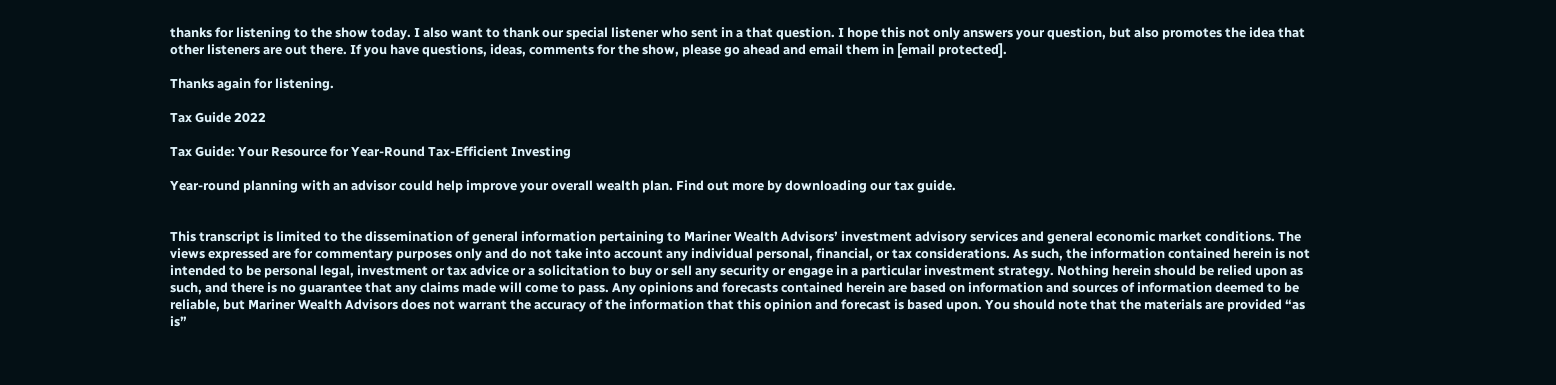thanks for listening to the show today. I also want to thank our special listener who sent in a that question. I hope this not only answers your question, but also promotes the idea that other listeners are out there. If you have questions, ideas, comments for the show, please go ahead and email them in [email protected].

Thanks again for listening.

Tax Guide 2022

Tax Guide: Your Resource for Year-Round Tax-Efficient Investing

Year-round planning with an advisor could help improve your overall wealth plan. Find out more by downloading our tax guide.


This transcript is limited to the dissemination of general information pertaining to Mariner Wealth Advisors’ investment advisory services and general economic market conditions. The views expressed are for commentary purposes only and do not take into account any individual personal, financial, or tax considerations. As such, the information contained herein is not intended to be personal legal, investment or tax advice or a solicitation to buy or sell any security or engage in a particular investment strategy. Nothing herein should be relied upon as such, and there is no guarantee that any claims made will come to pass. Any opinions and forecasts contained herein are based on information and sources of information deemed to be reliable, but Mariner Wealth Advisors does not warrant the accuracy of the information that this opinion and forecast is based upon. You should note that the materials are provided “as is”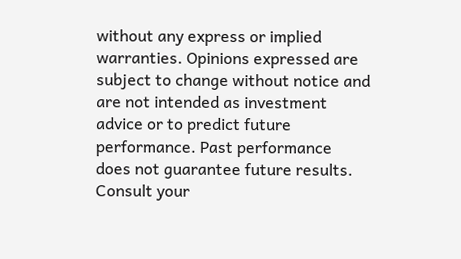without any express or implied warranties. Opinions expressed are subject to change without notice and are not intended as investment advice or to predict future performance. Past performance does not guarantee future results. Consult your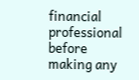financial professional before making any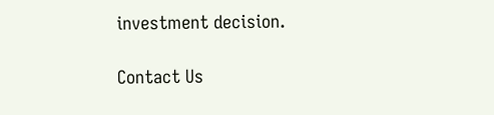investment decision.

Contact Us